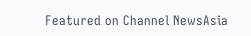Featured on Channel NewsAsia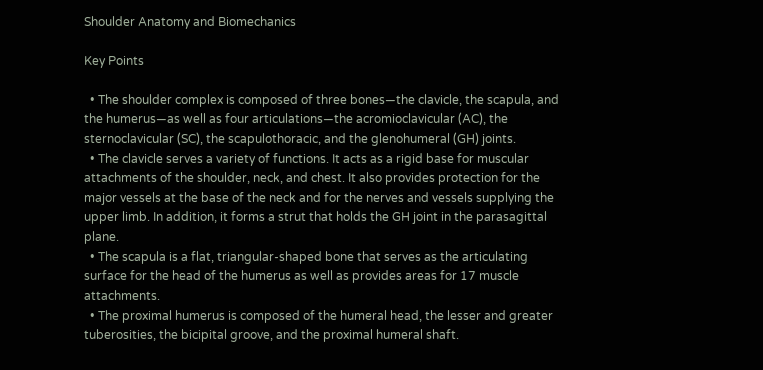Shoulder Anatomy and Biomechanics

Key Points

  • The shoulder complex is composed of three bones—the clavicle, the scapula, and the humerus—as well as four articulations—the acromioclavicular (AC), the sternoclavicular (SC), the scapulothoracic, and the glenohumeral (GH) joints.
  • The clavicle serves a variety of functions. It acts as a rigid base for muscular attachments of the shoulder, neck, and chest. It also provides protection for the major vessels at the base of the neck and for the nerves and vessels supplying the upper limb. In addition, it forms a strut that holds the GH joint in the parasagittal plane.
  • The scapula is a flat, triangular-shaped bone that serves as the articulating surface for the head of the humerus as well as provides areas for 17 muscle attachments.
  • The proximal humerus is composed of the humeral head, the lesser and greater tuberosities, the bicipital groove, and the proximal humeral shaft.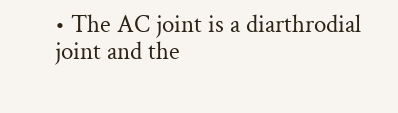• The AC joint is a diarthrodial joint and the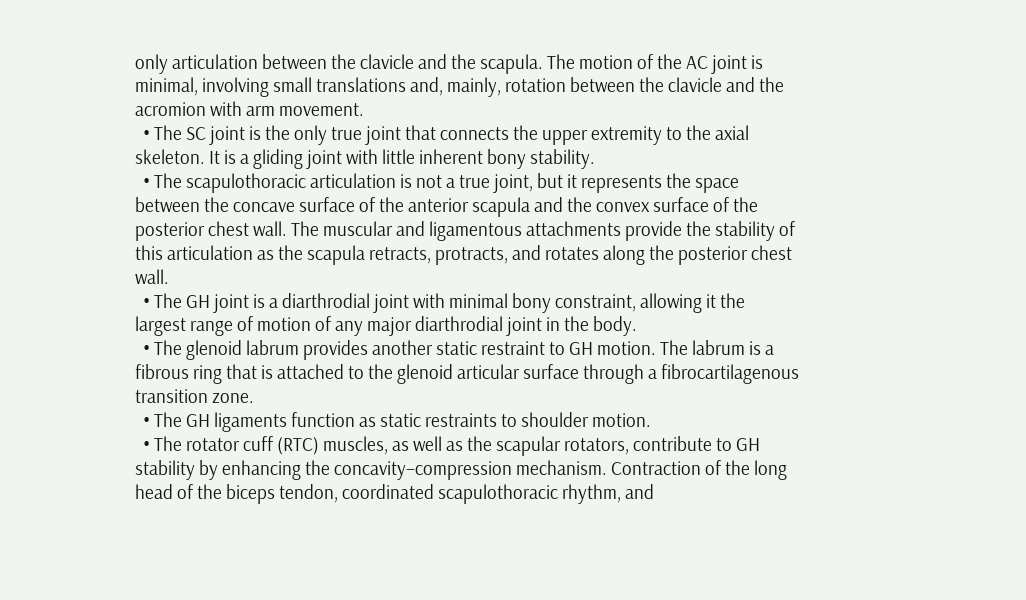only articulation between the clavicle and the scapula. The motion of the AC joint is minimal, involving small translations and, mainly, rotation between the clavicle and the acromion with arm movement.
  • The SC joint is the only true joint that connects the upper extremity to the axial skeleton. It is a gliding joint with little inherent bony stability.
  • The scapulothoracic articulation is not a true joint, but it represents the space between the concave surface of the anterior scapula and the convex surface of the posterior chest wall. The muscular and ligamentous attachments provide the stability of this articulation as the scapula retracts, protracts, and rotates along the posterior chest wall.
  • The GH joint is a diarthrodial joint with minimal bony constraint, allowing it the largest range of motion of any major diarthrodial joint in the body.
  • The glenoid labrum provides another static restraint to GH motion. The labrum is a fibrous ring that is attached to the glenoid articular surface through a fibrocartilagenous transition zone.
  • The GH ligaments function as static restraints to shoulder motion.
  • The rotator cuff (RTC) muscles, as well as the scapular rotators, contribute to GH stability by enhancing the concavity–compression mechanism. Contraction of the long head of the biceps tendon, coordinated scapulothoracic rhythm, and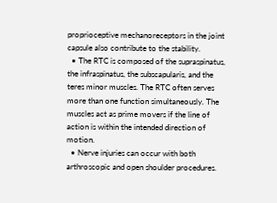proprioceptive mechanoreceptors in the joint capsule also contribute to the stability.
  • The RTC is composed of the supraspinatus, the infraspinatus, the subscapularis, and the teres minor muscles. The RTC often serves more than one function simultaneously. The muscles act as prime movers if the line of action is within the intended direction of motion.
  • Nerve injuries can occur with both arthroscopic and open shoulder procedures.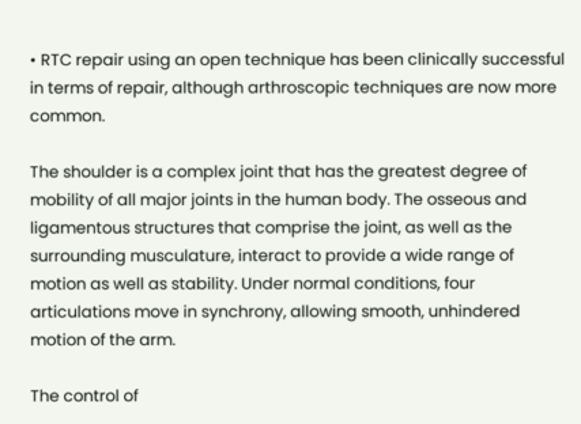• RTC repair using an open technique has been clinically successful in terms of repair, although arthroscopic techniques are now more common.

The shoulder is a complex joint that has the greatest degree of mobility of all major joints in the human body. The osseous and ligamentous structures that comprise the joint, as well as the surrounding musculature, interact to provide a wide range of motion as well as stability. Under normal conditions, four articulations move in synchrony, allowing smooth, unhindered motion of the arm.

The control of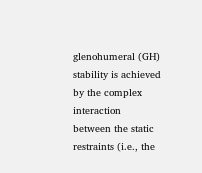glenohumeral (GH) stability is achieved by the complex interaction between the static restraints (i.e., the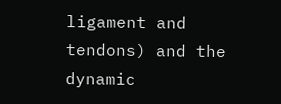ligament and tendons) and the dynamic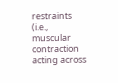restraints (i.e., muscular contraction acting across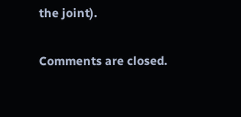the joint).

Comments are closed.